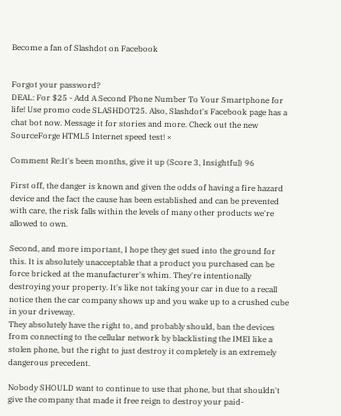Become a fan of Slashdot on Facebook


Forgot your password?
DEAL: For $25 - Add A Second Phone Number To Your Smartphone for life! Use promo code SLASHDOT25. Also, Slashdot's Facebook page has a chat bot now. Message it for stories and more. Check out the new SourceForge HTML5 Internet speed test! ×

Comment Re:It's been months, give it up (Score 3, Insightful) 96

First off, the danger is known and given the odds of having a fire hazard device and the fact the cause has been established and can be prevented with care, the risk falls within the levels of many other products we're allowed to own.

Second, and more important, I hope they get sued into the ground for this. It is absolutely unacceptable that a product you purchased can be force bricked at the manufacturer's whim. They're intentionally destroying your property. It's like not taking your car in due to a recall notice then the car company shows up and you wake up to a crushed cube in your driveway.
They absolutely have the right to, and probably should, ban the devices from connecting to the cellular network by blacklisting the IMEI like a stolen phone, but the right to just destroy it completely is an extremely dangerous precedent.

Nobody SHOULD want to continue to use that phone, but that shouldn't give the company that made it free reign to destroy your paid-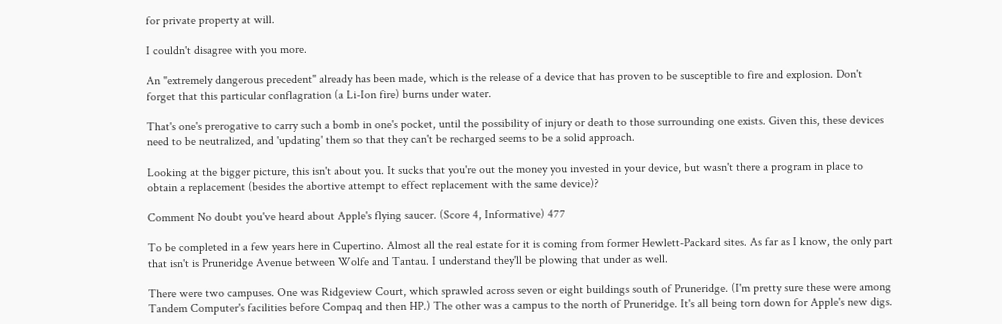for private property at will.

I couldn't disagree with you more.

An "extremely dangerous precedent" already has been made, which is the release of a device that has proven to be susceptible to fire and explosion. Don't forget that this particular conflagration (a Li-Ion fire) burns under water.

That's one's prerogative to carry such a bomb in one's pocket, until the possibility of injury or death to those surrounding one exists. Given this, these devices need to be neutralized, and 'updating' them so that they can't be recharged seems to be a solid approach.

Looking at the bigger picture, this isn't about you. It sucks that you're out the money you invested in your device, but wasn't there a program in place to obtain a replacement (besides the abortive attempt to effect replacement with the same device)?

Comment No doubt you've heard about Apple's flying saucer. (Score 4, Informative) 477

To be completed in a few years here in Cupertino. Almost all the real estate for it is coming from former Hewlett-Packard sites. As far as I know, the only part that isn't is Pruneridge Avenue between Wolfe and Tantau. I understand they'll be plowing that under as well.

There were two campuses. One was Ridgeview Court, which sprawled across seven or eight buildings south of Pruneridge. (I'm pretty sure these were among Tandem Computer's facilities before Compaq and then HP.) The other was a campus to the north of Pruneridge. It's all being torn down for Apple's new digs.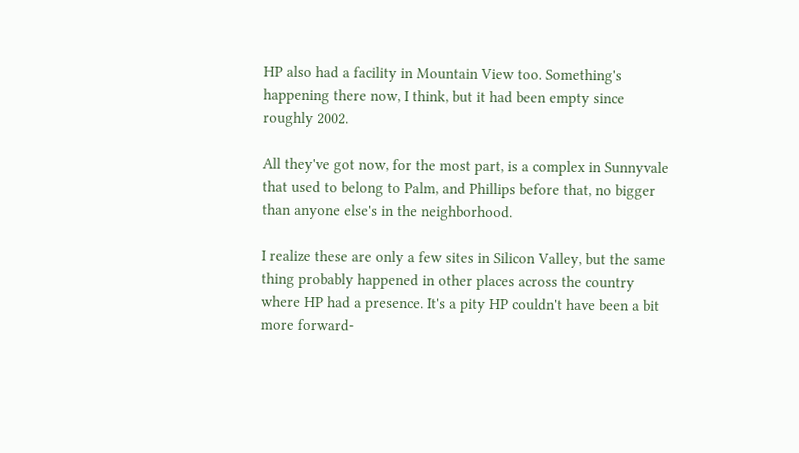HP also had a facility in Mountain View too. Something's happening there now, I think, but it had been empty since roughly 2002.

All they've got now, for the most part, is a complex in Sunnyvale that used to belong to Palm, and Phillips before that, no bigger than anyone else's in the neighborhood.

I realize these are only a few sites in Silicon Valley, but the same thing probably happened in other places across the country where HP had a presence. It's a pity HP couldn't have been a bit more forward-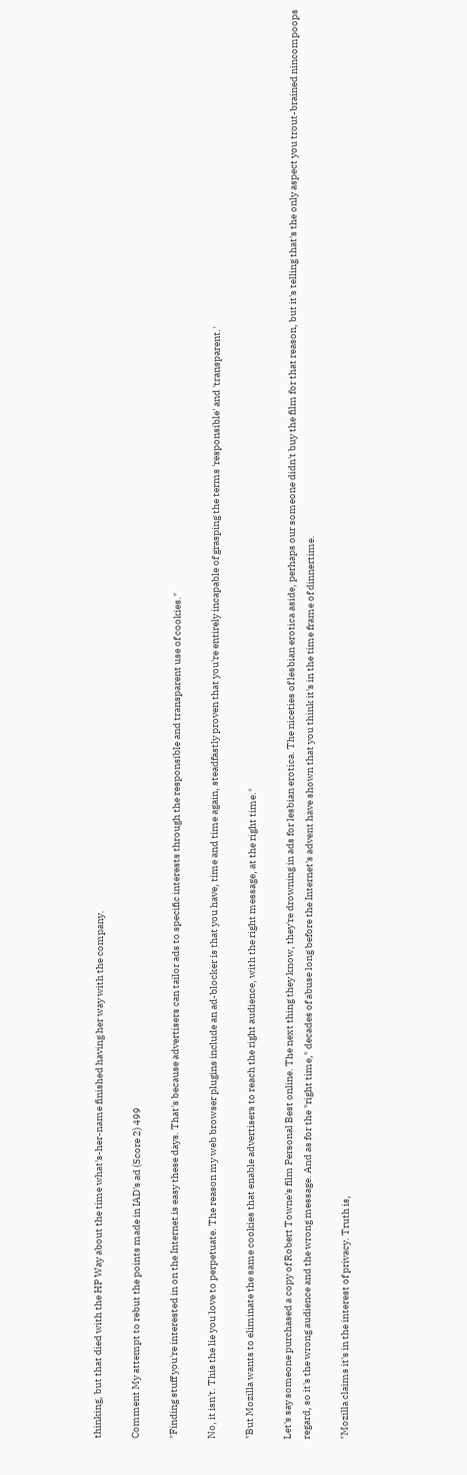thinking, but that died with the HP Way about the time what's-her-name finished having her way with the company.

Comment My attempt to rebut the points made in IAD's ad (Score 2) 499

"Finding stuff you're interested in on the Internet is easy these days. That's because advertisers can tailor ads to specific interests through the responsible and transparent use of cookies."

No, it isn't. This the lie you love to perpetuate. The reason my web browser plugins include an ad-blocker is that you have, time and time again, steadfastly proven that you're entirely incapable of grasping the terms 'responsible' and 'transparent.'

"But Mozilla wants to eliminate the same cookies that enable advertisers to reach the right audience, with the right message, at the right time."

Let's say someone purchased a copy of Robert Towne's film Personal Best online. The next thing they know, they're drowning in ads for lesbian erotica. The niceties of lesbian erotica aside, perhaps our someone didn't buy the film for that reason, but it's telling that's the only aspect you trout-brained nincompoops regard, so it's the wrong audience and the wrong message. And as for the "right time," decades of abuse long before the Internet's advent have shown that you think it's in the time frame of dinnertime.

"Mozilla claims it's in the interest of privacy. Truth is,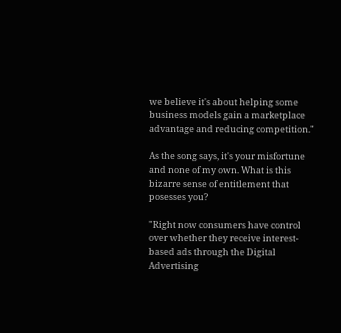we believe it's about helping some business models gain a marketplace advantage and reducing competition."

As the song says, it's your misfortune and none of my own. What is this bizarre sense of entitlement that posesses you?

"Right now consumers have control over whether they receive interest-based ads through the Digital Advertising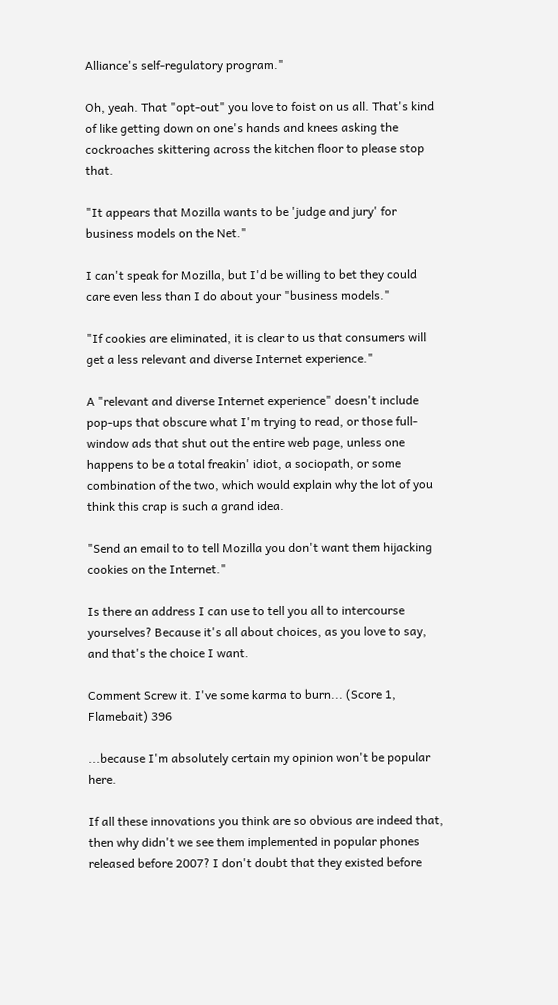Alliance's self-regulatory program."

Oh, yeah. That "opt-out" you love to foist on us all. That's kind of like getting down on one's hands and knees asking the cockroaches skittering across the kitchen floor to please stop that.

"It appears that Mozilla wants to be 'judge and jury' for business models on the Net."

I can't speak for Mozilla, but I'd be willing to bet they could care even less than I do about your "business models."

"If cookies are eliminated, it is clear to us that consumers will get a less relevant and diverse Internet experience."

A "relevant and diverse Internet experience" doesn't include pop-ups that obscure what I'm trying to read, or those full-window ads that shut out the entire web page, unless one happens to be a total freakin' idiot, a sociopath, or some combination of the two, which would explain why the lot of you think this crap is such a grand idea.

"Send an email to to tell Mozilla you don't want them hijacking cookies on the Internet."

Is there an address I can use to tell you all to intercourse yourselves? Because it's all about choices, as you love to say, and that's the choice I want.

Comment Screw it. I've some karma to burn... (Score 1, Flamebait) 396

...because I'm absolutely certain my opinion won't be popular here.

If all these innovations you think are so obvious are indeed that, then why didn't we see them implemented in popular phones released before 2007? I don't doubt that they existed before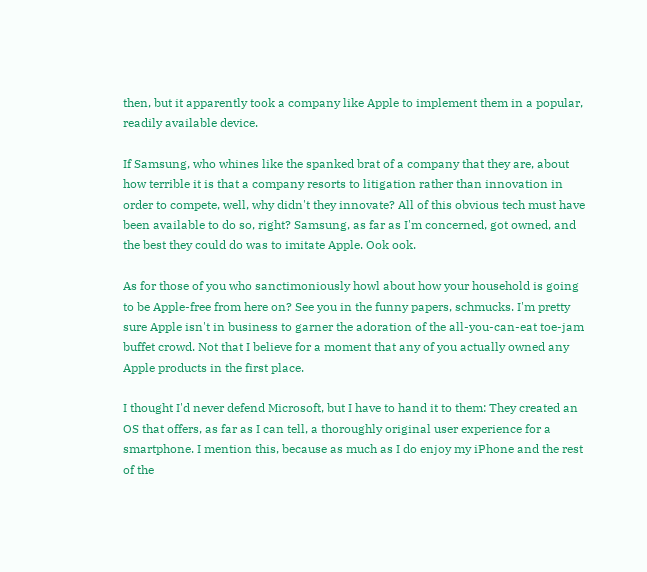then, but it apparently took a company like Apple to implement them in a popular, readily available device.

If Samsung, who whines like the spanked brat of a company that they are, about how terrible it is that a company resorts to litigation rather than innovation in order to compete, well, why didn't they innovate? All of this obvious tech must have been available to do so, right? Samsung, as far as I'm concerned, got owned, and the best they could do was to imitate Apple. Ook ook.

As for those of you who sanctimoniously howl about how your household is going to be Apple-free from here on? See you in the funny papers, schmucks. I'm pretty sure Apple isn't in business to garner the adoration of the all-you-can-eat toe-jam buffet crowd. Not that I believe for a moment that any of you actually owned any Apple products in the first place.

I thought I'd never defend Microsoft, but I have to hand it to them: They created an OS that offers, as far as I can tell, a thoroughly original user experience for a smartphone. I mention this, because as much as I do enjoy my iPhone and the rest of the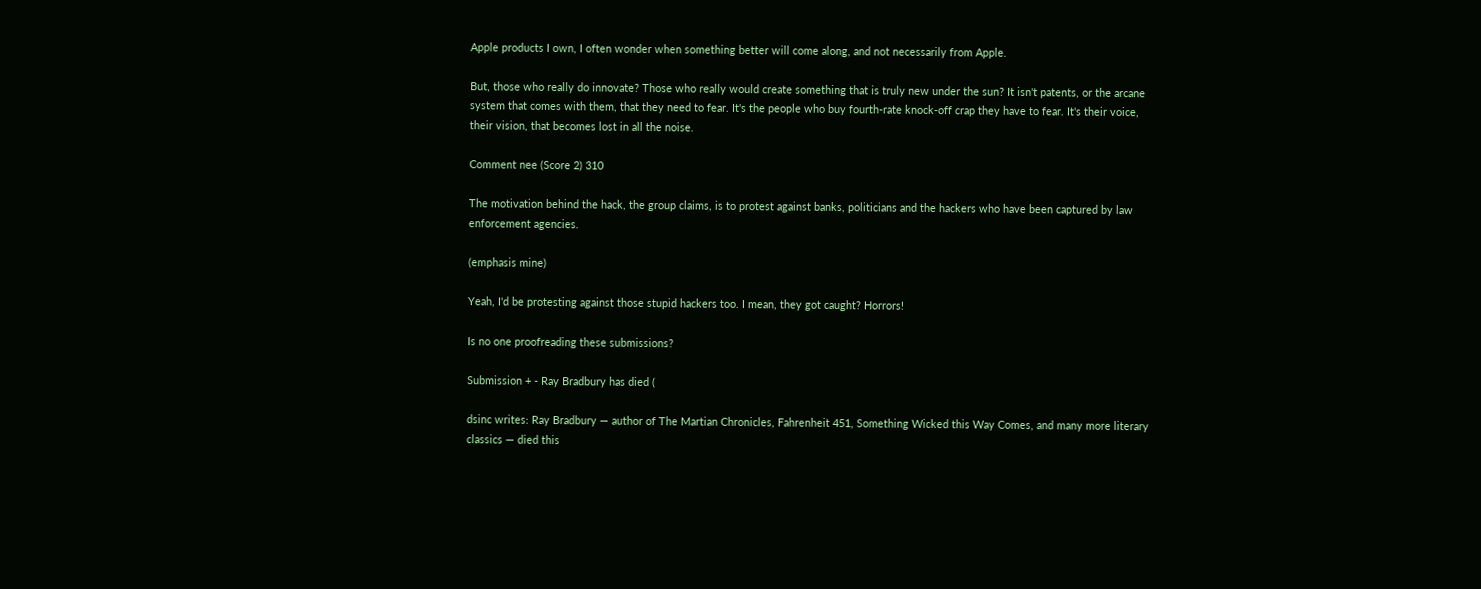Apple products I own, I often wonder when something better will come along, and not necessarily from Apple.

But, those who really do innovate? Those who really would create something that is truly new under the sun? It isn't patents, or the arcane system that comes with them, that they need to fear. It's the people who buy fourth-rate knock-off crap they have to fear. It's their voice, their vision, that becomes lost in all the noise.

Comment nee (Score 2) 310

The motivation behind the hack, the group claims, is to protest against banks, politicians and the hackers who have been captured by law enforcement agencies.

(emphasis mine)

Yeah, I'd be protesting against those stupid hackers too. I mean, they got caught? Horrors!

Is no one proofreading these submissions?

Submission + - Ray Bradbury has died (

dsinc writes: Ray Bradbury — author of The Martian Chronicles, Fahrenheit 451, Something Wicked this Way Comes, and many more literary classics — died this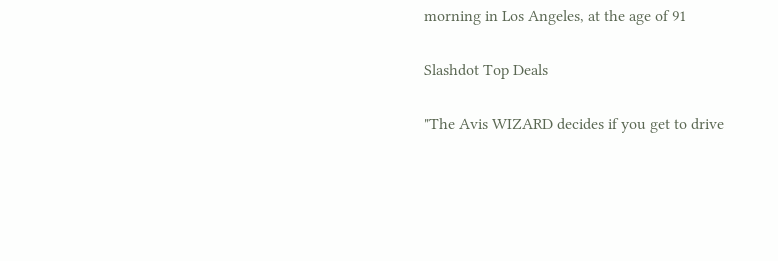morning in Los Angeles, at the age of 91

Slashdot Top Deals

"The Avis WIZARD decides if you get to drive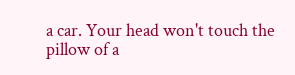a car. Your head won't touch the pillow of a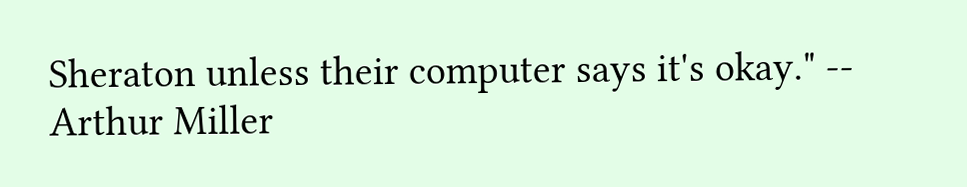Sheraton unless their computer says it's okay." -- Arthur Miller